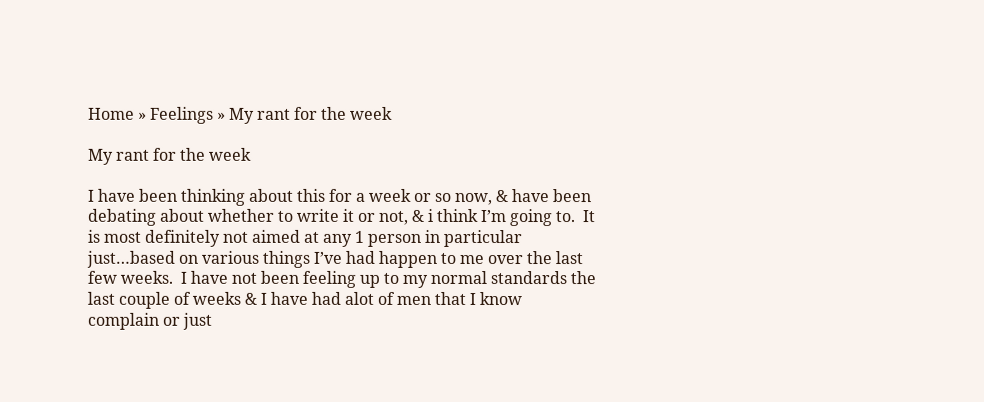Home » Feelings » My rant for the week

My rant for the week

I have been thinking about this for a week or so now, & have been debating about whether to write it or not, & i think I’m going to.  It is most definitely not aimed at any 1 person in particular just…based on various things I’ve had happen to me over the last few weeks.  I have not been feeling up to my normal standards the last couple of weeks & I have had alot of men that I know complain or just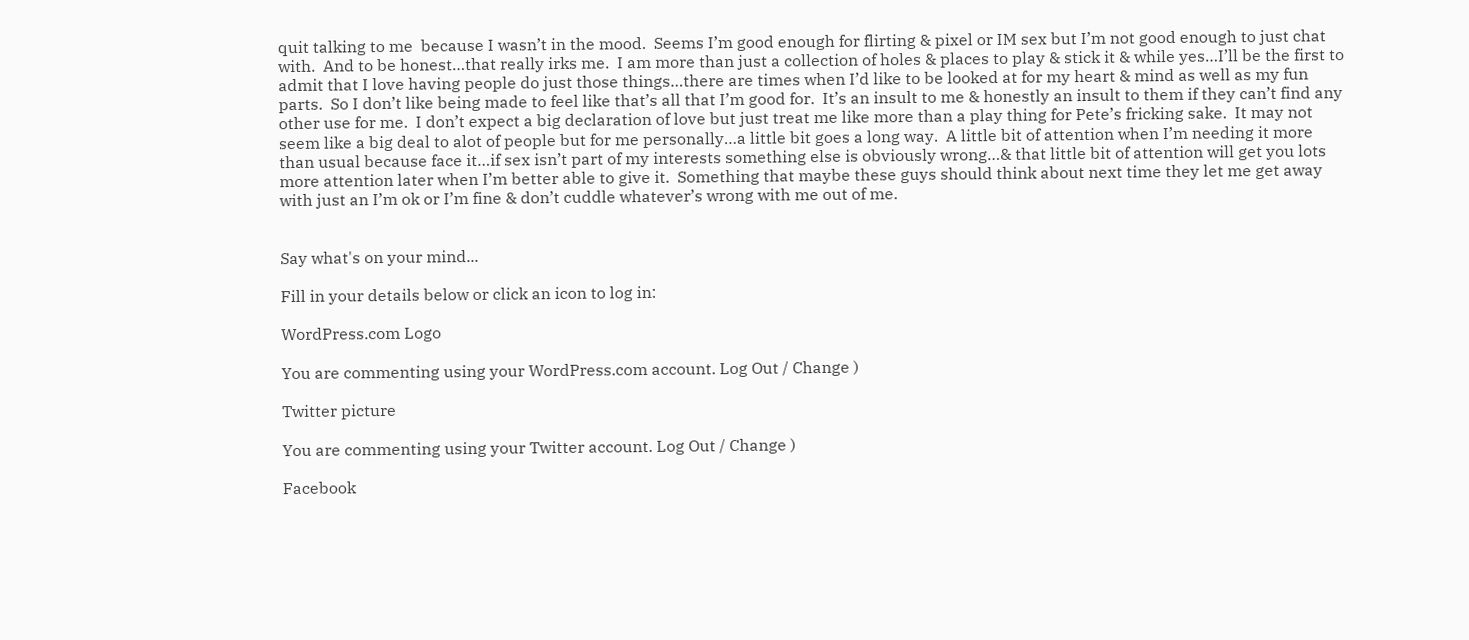quit talking to me  because I wasn’t in the mood.  Seems I’m good enough for flirting & pixel or IM sex but I’m not good enough to just chat with.  And to be honest…that really irks me.  I am more than just a collection of holes & places to play & stick it & while yes…I’ll be the first to admit that I love having people do just those things…there are times when I’d like to be looked at for my heart & mind as well as my fun parts.  So I don’t like being made to feel like that’s all that I’m good for.  It’s an insult to me & honestly an insult to them if they can’t find any other use for me.  I don’t expect a big declaration of love but just treat me like more than a play thing for Pete’s fricking sake.  It may not seem like a big deal to alot of people but for me personally…a little bit goes a long way.  A little bit of attention when I’m needing it more than usual because face it…if sex isn’t part of my interests something else is obviously wrong…& that little bit of attention will get you lots more attention later when I’m better able to give it.  Something that maybe these guys should think about next time they let me get away with just an I’m ok or I’m fine & don’t cuddle whatever’s wrong with me out of me.


Say what's on your mind...

Fill in your details below or click an icon to log in:

WordPress.com Logo

You are commenting using your WordPress.com account. Log Out / Change )

Twitter picture

You are commenting using your Twitter account. Log Out / Change )

Facebook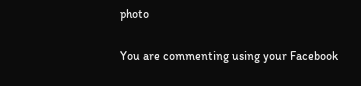photo

You are commenting using your Facebook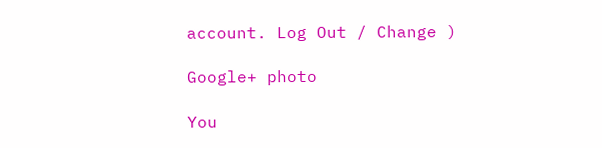account. Log Out / Change )

Google+ photo

You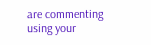are commenting using your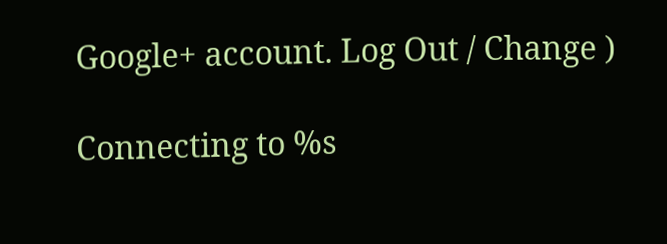Google+ account. Log Out / Change )

Connecting to %s